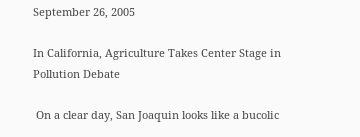September 26, 2005

In California, Agriculture Takes Center Stage in Pollution Debate

 On a clear day, San Joaquin looks like a bucolic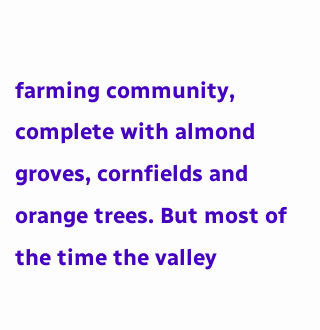farming community, complete with almond groves, cornfields and orange trees. But most of the time the valley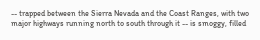-- trapped between the Sierra Nevada and the Coast Ranges, with two major highways running north to south through it -- is smoggy, filled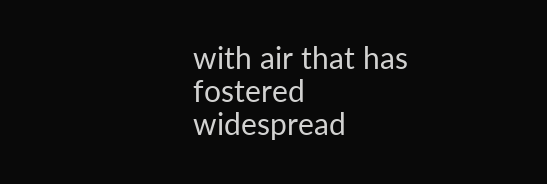with air that has fostered widespread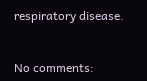respiratory disease.


No comments: